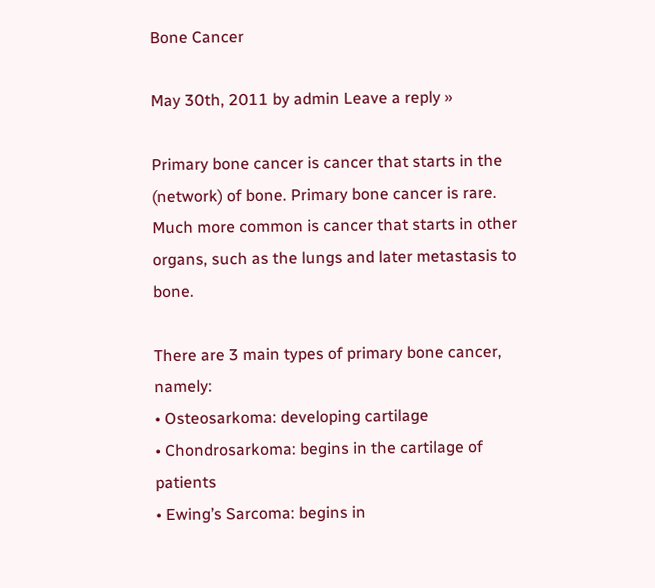Bone Cancer

May 30th, 2011 by admin Leave a reply »

Primary bone cancer is cancer that starts in the (network) of bone. Primary bone cancer is rare. Much more common is cancer that starts in other organs, such as the lungs and later metastasis to bone.

There are 3 main types of primary bone cancer, namely:
• Osteosarkoma: developing cartilage
• Chondrosarkoma: begins in the cartilage of patients
• Ewing’s Sarcoma: begins in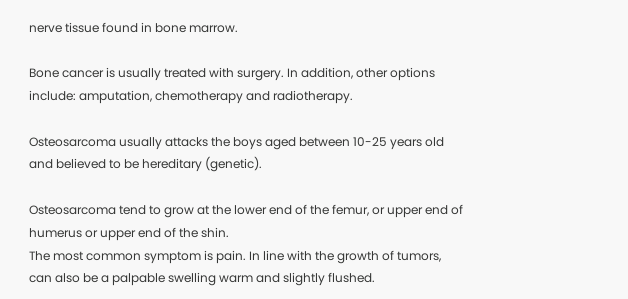nerve tissue found in bone marrow.

Bone cancer is usually treated with surgery. In addition, other options include: amputation, chemotherapy and radiotherapy.

Osteosarcoma usually attacks the boys aged between 10-25 years old and believed to be hereditary (genetic).

Osteosarcoma tend to grow at the lower end of the femur, or upper end of humerus or upper end of the shin.
The most common symptom is pain. In line with the growth of tumors, can also be a palpable swelling warm and slightly flushed.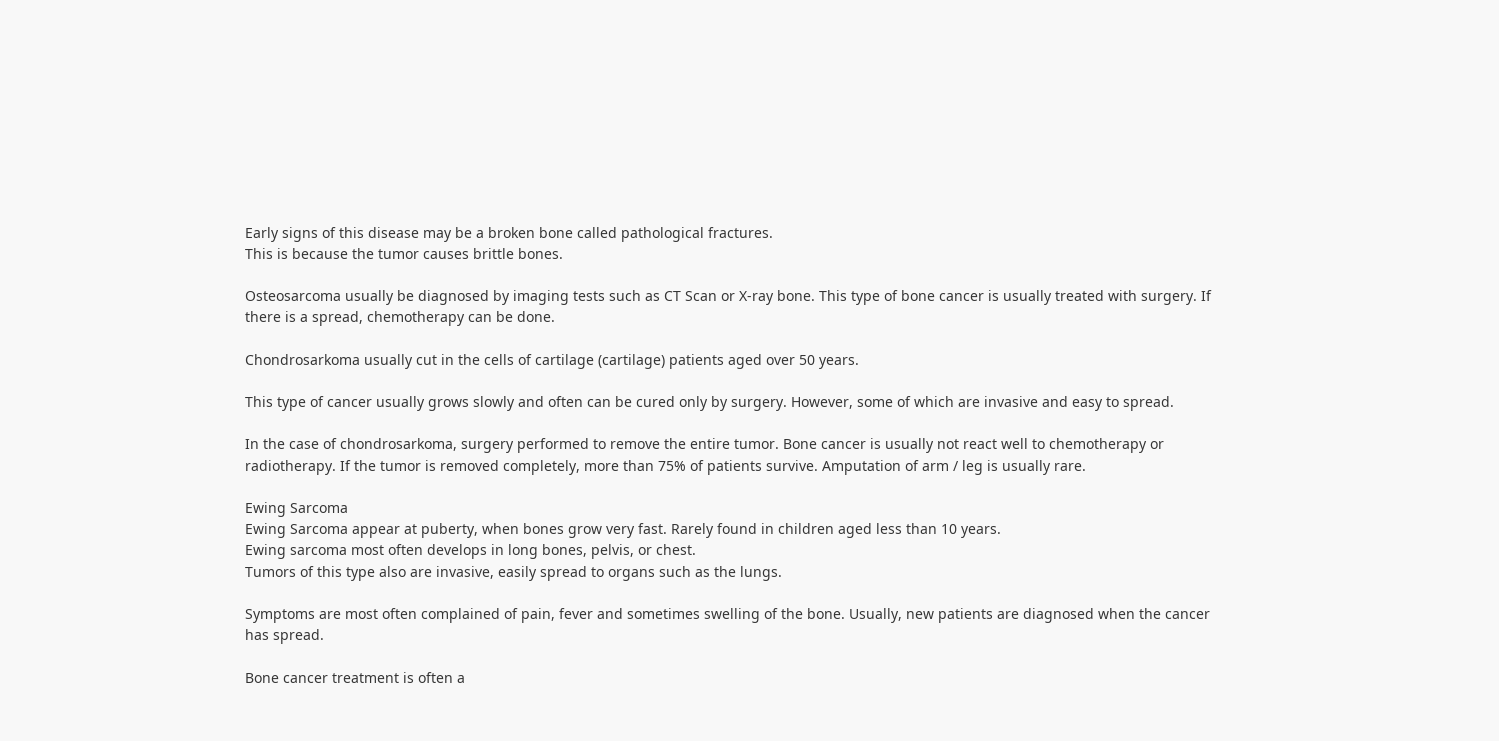Early signs of this disease may be a broken bone called pathological fractures.
This is because the tumor causes brittle bones.

Osteosarcoma usually be diagnosed by imaging tests such as CT Scan or X-ray bone. This type of bone cancer is usually treated with surgery. If there is a spread, chemotherapy can be done.

Chondrosarkoma usually cut in the cells of cartilage (cartilage) patients aged over 50 years.

This type of cancer usually grows slowly and often can be cured only by surgery. However, some of which are invasive and easy to spread.

In the case of chondrosarkoma, surgery performed to remove the entire tumor. Bone cancer is usually not react well to chemotherapy or radiotherapy. If the tumor is removed completely, more than 75% of patients survive. Amputation of arm / leg is usually rare.

Ewing Sarcoma
Ewing Sarcoma appear at puberty, when bones grow very fast. Rarely found in children aged less than 10 years.
Ewing sarcoma most often develops in long bones, pelvis, or chest.
Tumors of this type also are invasive, easily spread to organs such as the lungs.

Symptoms are most often complained of pain, fever and sometimes swelling of the bone. Usually, new patients are diagnosed when the cancer has spread.

Bone cancer treatment is often a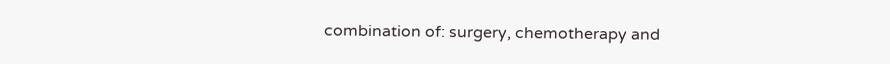combination of: surgery, chemotherapy and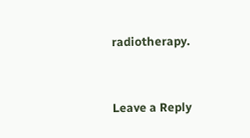radiotherapy.


Leave a Reply